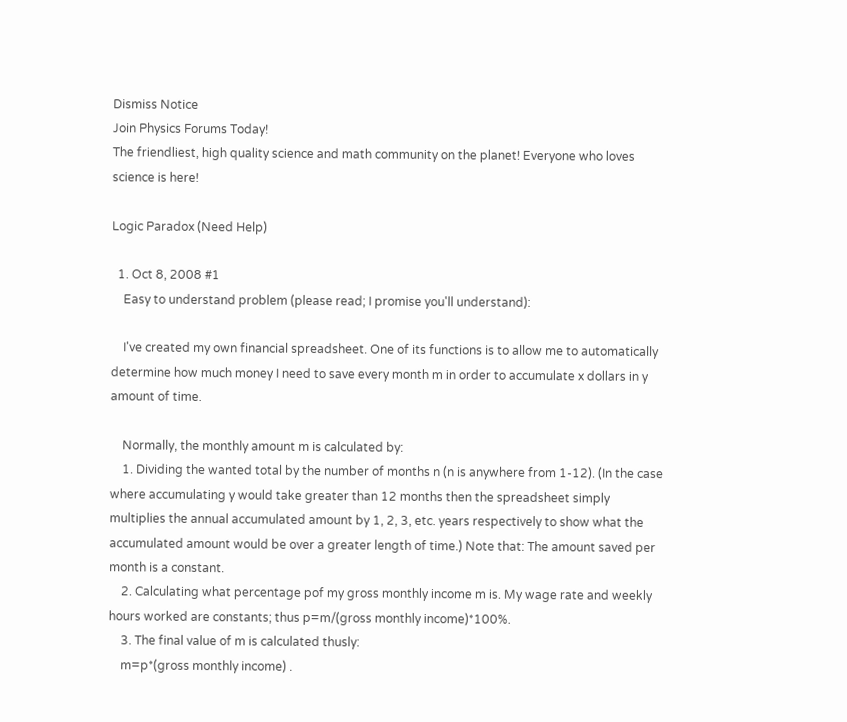Dismiss Notice
Join Physics Forums Today!
The friendliest, high quality science and math community on the planet! Everyone who loves science is here!

Logic Paradox (Need Help)

  1. Oct 8, 2008 #1
    Easy to understand problem (please read; I promise you'll understand):

    I've created my own financial spreadsheet. One of its functions is to allow me to automatically determine how much money I need to save every month m in order to accumulate x dollars in y amount of time.

    Normally, the monthly amount m is calculated by:
    1. Dividing the wanted total by the number of months n (n is anywhere from 1-12). (In the case where accumulating y would take greater than 12 months then the spreadsheet simply multiplies the annual accumulated amount by 1, 2, 3, etc. years respectively to show what the accumulated amount would be over a greater length of time.) Note that: The amount saved per month is a constant.
    2. Calculating what percentage pof my gross monthly income m is. My wage rate and weekly hours worked are constants; thus p=m/(gross monthly income)*100%.
    3. The final value of m is calculated thusly:
    m=p*(gross monthly income) .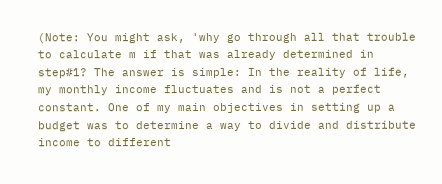(Note: You might ask, 'why go through all that trouble to calculate m if that was already determined in step#1? The answer is simple: In the reality of life, my monthly income fluctuates and is not a perfect constant. One of my main objectives in setting up a budget was to determine a way to divide and distribute income to different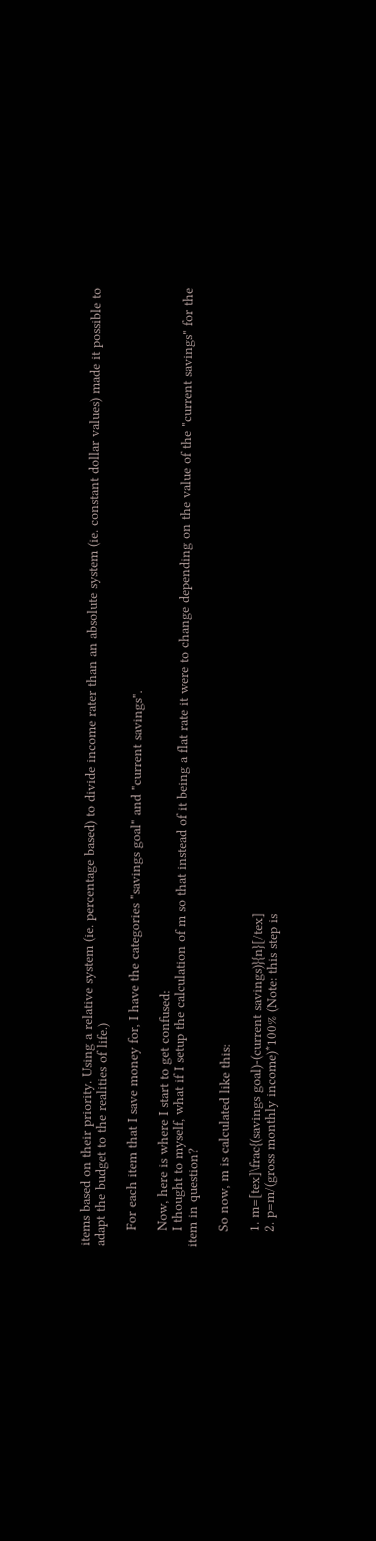items based on their priority. Using a relative system (ie. percentage based) to divide income rater than an absolute system (ie. constant dollar values) made it possible to adapt the budget to the realities of life.)

    For each item that I save money for, I have the categories "savings goal" and "current savings".

    Now, here is where I start to get confused:
    I thought to myself, what if I setup the calculation of m so that instead of it being a flat rate it were to change depending on the value of the "current savings" for the item in question?

    So now, m is calculated like this:

    1. m=[tex]\frac{(savings goal)-(current savings)}{n}[/tex]
    2. p=m/(gross monthly income)*100% (Note: this step is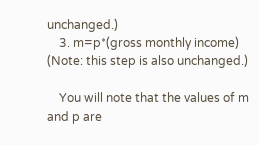unchanged.)
    3. m=p*(gross monthly income) (Note: this step is also unchanged.)

    You will note that the values of m and p are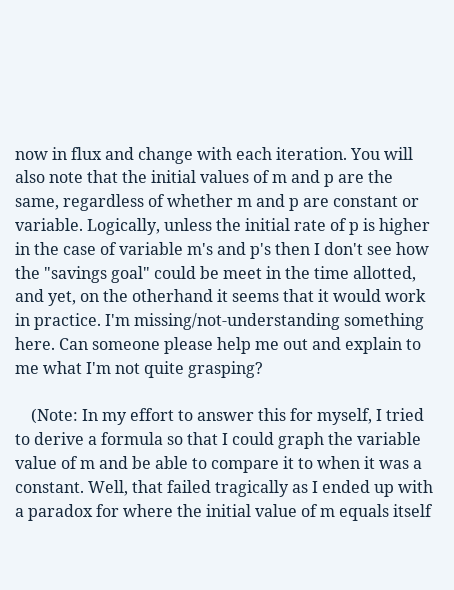now in flux and change with each iteration. You will also note that the initial values of m and p are the same, regardless of whether m and p are constant or variable. Logically, unless the initial rate of p is higher in the case of variable m's and p's then I don't see how the "savings goal" could be meet in the time allotted, and yet, on the otherhand it seems that it would work in practice. I'm missing/not-understanding something here. Can someone please help me out and explain to me what I'm not quite grasping?

    (Note: In my effort to answer this for myself, I tried to derive a formula so that I could graph the variable value of m and be able to compare it to when it was a constant. Well, that failed tragically as I ended up with a paradox for where the initial value of m equals itself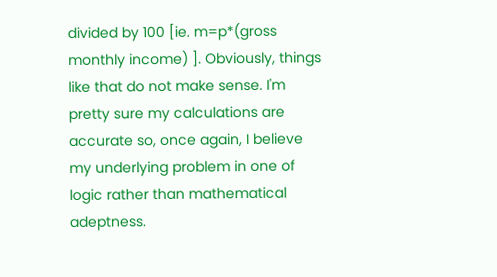divided by 100 [ie. m=p*(gross monthly income) ]. Obviously, things like that do not make sense. I'm pretty sure my calculations are accurate so, once again, I believe my underlying problem in one of logic rather than mathematical adeptness.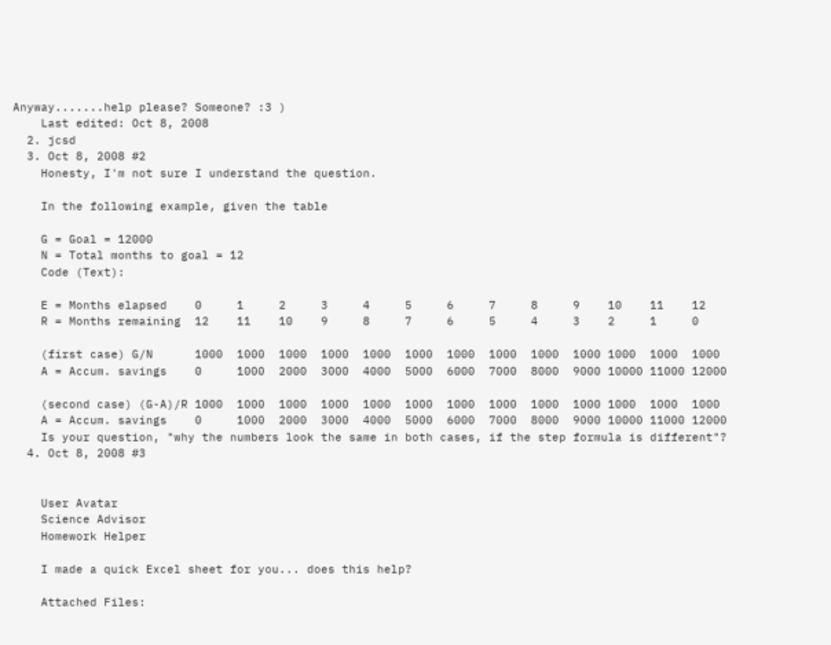Anyway.......help please? Someone? :3 )
    Last edited: Oct 8, 2008
  2. jcsd
  3. Oct 8, 2008 #2
    Honesty, I'm not sure I understand the question.

    In the following example, given the table

    G = Goal = 12000
    N = Total months to goal = 12
    Code (Text):

    E = Months elapsed    0     1     2     3     4     5     6     7     8     9    10    11    12
    R = Months remaining  12    11    10    9     8     7     6     5     4     3    2     1     0

    (first case) G/N      1000  1000  1000  1000  1000  1000  1000  1000  1000  1000 1000  1000  1000
    A = Accum. savings    0     1000  2000  3000  4000  5000  6000  7000  8000  9000 10000 11000 12000

    (second case) (G-A)/R 1000  1000  1000  1000  1000  1000  1000  1000  1000  1000 1000  1000  1000
    A = Accum. savings    0     1000  2000  3000  4000  5000  6000  7000  8000  9000 10000 11000 12000
    Is your question, "why the numbers look the same in both cases, if the step formula is different"?
  4. Oct 8, 2008 #3


    User Avatar
    Science Advisor
    Homework Helper

    I made a quick Excel sheet for you... does this help?

    Attached Files: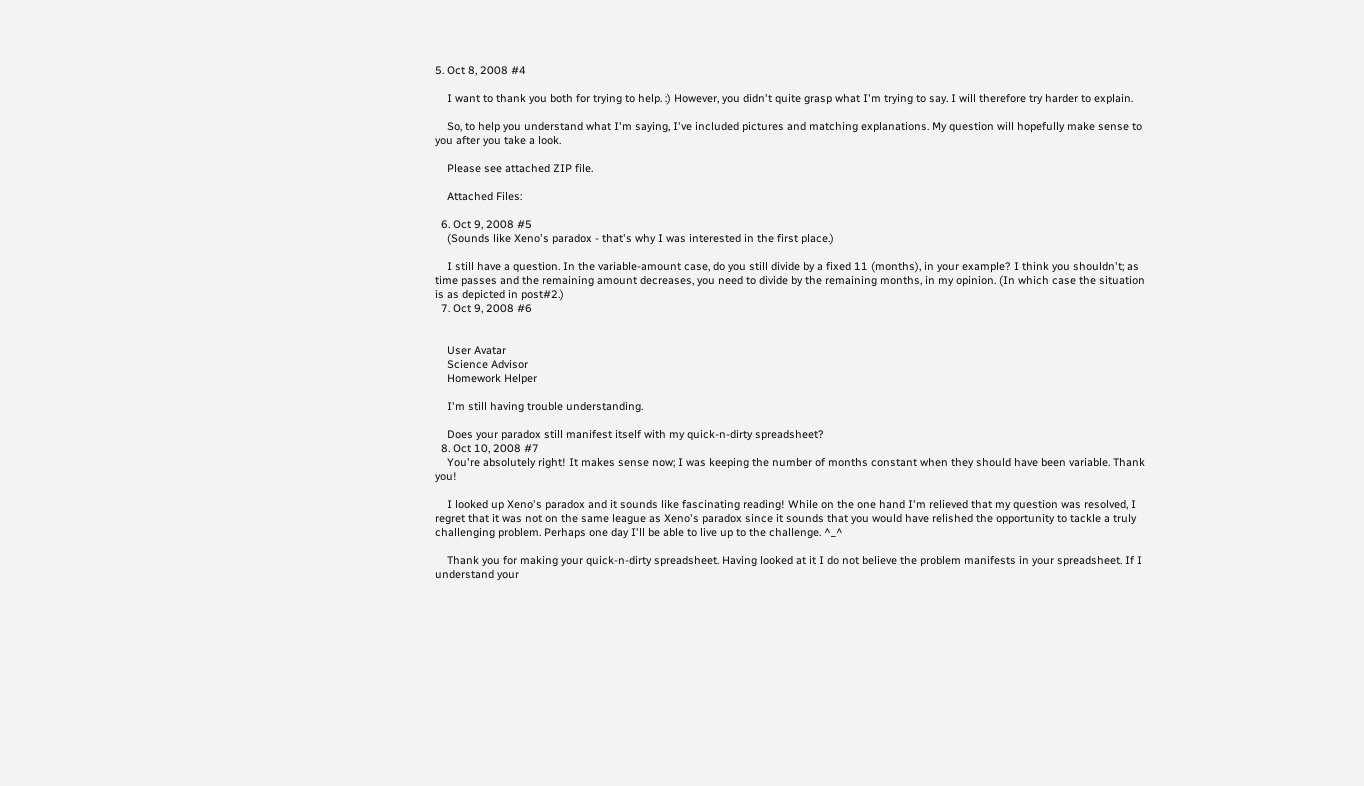5. Oct 8, 2008 #4

    I want to thank you both for trying to help. :) However, you didn't quite grasp what I'm trying to say. I will therefore try harder to explain.

    So, to help you understand what I'm saying, I've included pictures and matching explanations. My question will hopefully make sense to you after you take a look.

    Please see attached ZIP file.

    Attached Files:

  6. Oct 9, 2008 #5
    (Sounds like Xeno's paradox - that's why I was interested in the first place.)

    I still have a question. In the variable-amount case, do you still divide by a fixed 11 (months), in your example? I think you shouldn't; as time passes and the remaining amount decreases, you need to divide by the remaining months, in my opinion. (In which case the situation is as depicted in post#2.)
  7. Oct 9, 2008 #6


    User Avatar
    Science Advisor
    Homework Helper

    I'm still having trouble understanding.

    Does your paradox still manifest itself with my quick-n-dirty spreadsheet?
  8. Oct 10, 2008 #7
    You're absolutely right! It makes sense now; I was keeping the number of months constant when they should have been variable. Thank you!

    I looked up Xeno's paradox and it sounds like fascinating reading! While on the one hand I'm relieved that my question was resolved, I regret that it was not on the same league as Xeno's paradox since it sounds that you would have relished the opportunity to tackle a truly challenging problem. Perhaps one day I'll be able to live up to the challenge. ^_^

    Thank you for making your quick-n-dirty spreadsheet. Having looked at it I do not believe the problem manifests in your spreadsheet. If I understand your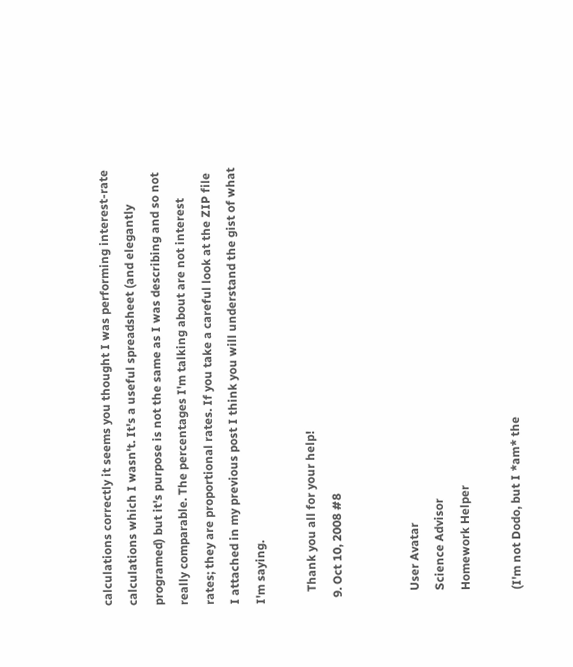calculations correctly it seems you thought I was performing interest-rate calculations which I wasn't. It's a useful spreadsheet (and elegantly programed) but it's purpose is not the same as I was describing and so not really comparable. The percentages I'm talking about are not interest rates; they are proportional rates. If you take a careful look at the ZIP file I attached in my previous post I think you will understand the gist of what I'm saying.

    Thank you all for your help!
  9. Oct 10, 2008 #8


    User Avatar
    Science Advisor
    Homework Helper

    (I'm not Dodo, but I *am* the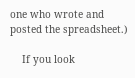one who wrote and posted the spreadsheet.)

    If you look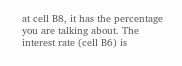at cell B8, it has the percentage you are talking about. The interest rate (cell B6) is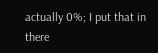actually 0%; I put that in there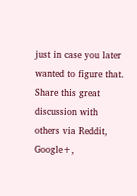just in case you later wanted to figure that.
Share this great discussion with others via Reddit, Google+,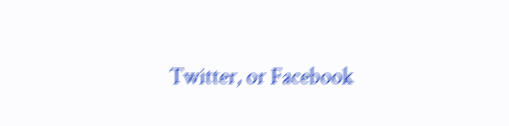Twitter, or Facebook